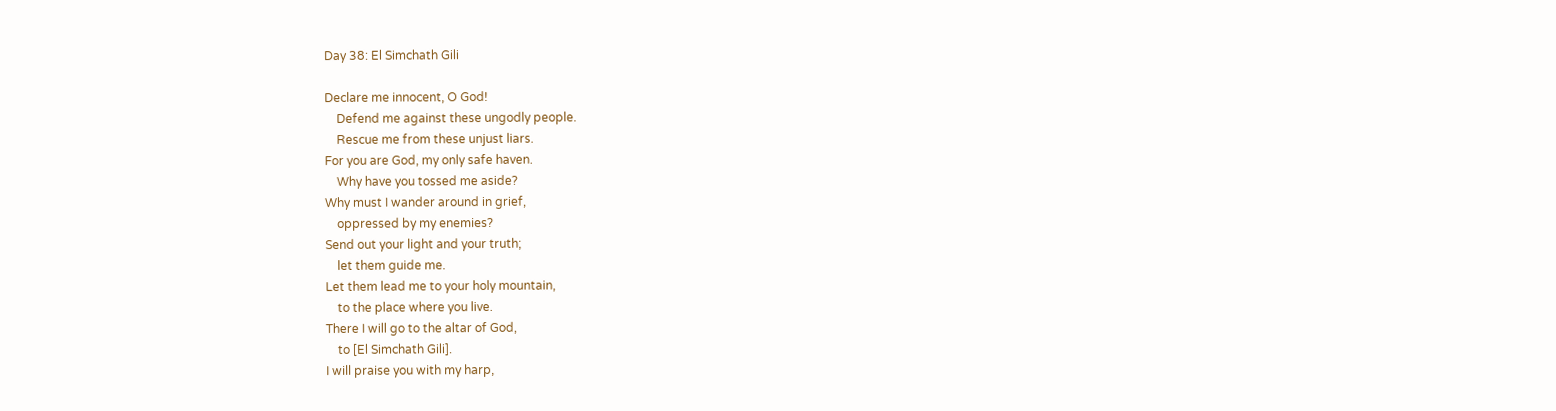Day 38: El Simchath Gili

Declare me innocent, O God!
    Defend me against these ungodly people.
    Rescue me from these unjust liars.
For you are God, my only safe haven.
    Why have you tossed me aside?
Why must I wander around in grief,
    oppressed by my enemies?
Send out your light and your truth;
    let them guide me.
Let them lead me to your holy mountain,
    to the place where you live.
There I will go to the altar of God,
    to [El Simchath Gili].
I will praise you with my harp,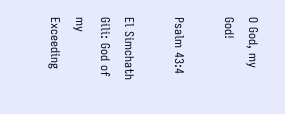O God, my God!

Psalm 43:4

El Simchath Gili: God of my Exceeding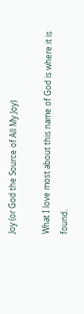Joy (or God the Source of All My Joy)

What I love most about this name of God is where it is found.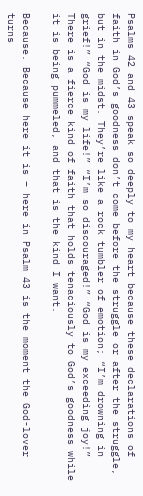Psalms 42 and 43 speak so deeply to my heart because these declarations of faith in God’s goodness don’t come before the struggle or after the struggle, but in the midst. They’re like a rock tumbler of emotion; “I’m drowning in grief!” “God is my life!” “I’m so discouraged!” “God is my exceeding joy!” There is a fierce kind of faith that holds tenaciously to God’s goodness while it is being pummeled, and that is the kind I want.

Because. Because here it is – here in Psalm 43 is the moment the God-lover turns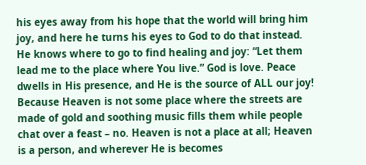his eyes away from his hope that the world will bring him joy, and here he turns his eyes to God to do that instead. He knows where to go to find healing and joy: “Let them lead me to the place where You live.” God is love. Peace dwells in His presence, and He is the source of ALL our joy! Because Heaven is not some place where the streets are made of gold and soothing music fills them while people chat over a feast – no. Heaven is not a place at all; Heaven is a person, and wherever He is becomes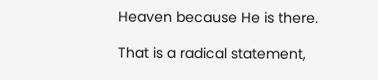Heaven because He is there.

That is a radical statement,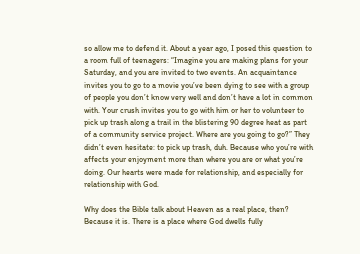so allow me to defend it. About a year ago, I posed this question to a room full of teenagers: “Imagine you are making plans for your Saturday, and you are invited to two events. An acquaintance invites you to go to a movie you’ve been dying to see with a group of people you don’t know very well and don’t have a lot in common with. Your crush invites you to go with him or her to volunteer to pick up trash along a trail in the blistering 90 degree heat as part of a community service project. Where are you going to go?” They didn’t even hesitate: to pick up trash, duh. Because who you’re with affects your enjoyment more than where you are or what you’re doing. Our hearts were made for relationship, and especially for relationship with God.

Why does the Bible talk about Heaven as a real place, then? Because it is. There is a place where God dwells fully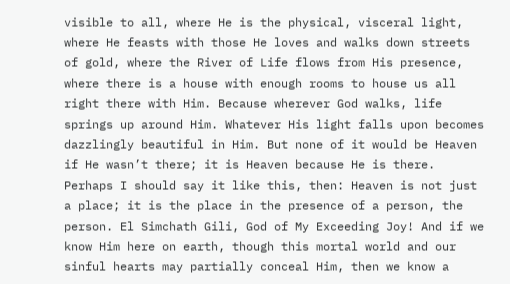visible to all, where He is the physical, visceral light, where He feasts with those He loves and walks down streets of gold, where the River of Life flows from His presence, where there is a house with enough rooms to house us all right there with Him. Because wherever God walks, life springs up around Him. Whatever His light falls upon becomes dazzlingly beautiful in Him. But none of it would be Heaven if He wasn’t there; it is Heaven because He is there. Perhaps I should say it like this, then: Heaven is not just a place; it is the place in the presence of a person, the person. El Simchath Gili, God of My Exceeding Joy! And if we know Him here on earth, though this mortal world and our sinful hearts may partially conceal Him, then we know a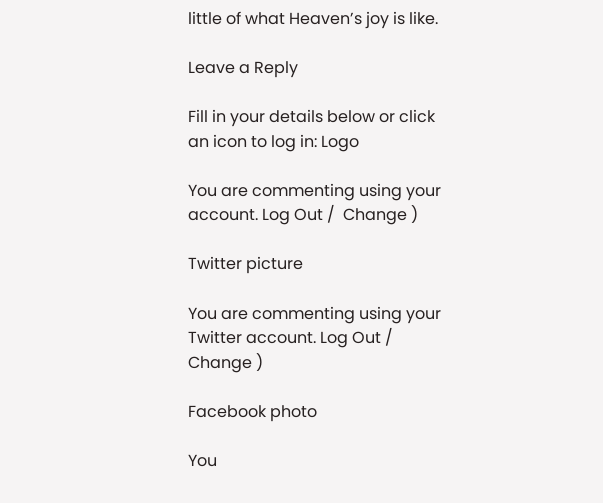little of what Heaven’s joy is like.

Leave a Reply

Fill in your details below or click an icon to log in: Logo

You are commenting using your account. Log Out /  Change )

Twitter picture

You are commenting using your Twitter account. Log Out /  Change )

Facebook photo

You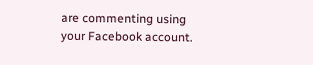are commenting using your Facebook account.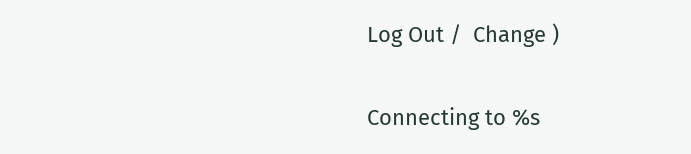Log Out /  Change )

Connecting to %s